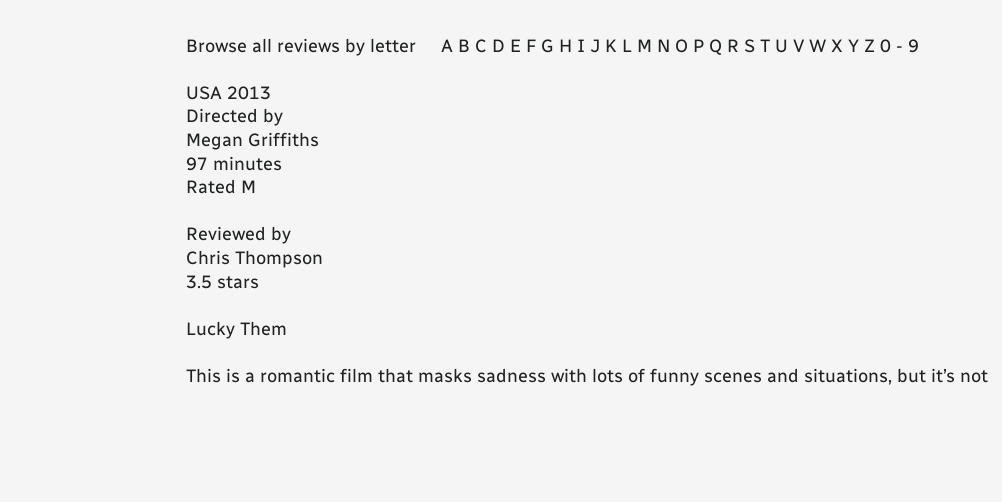Browse all reviews by letter     A B C D E F G H I J K L M N O P Q R S T U V W X Y Z 0 - 9

USA 2013
Directed by
Megan Griffiths
97 minutes
Rated M

Reviewed by
Chris Thompson
3.5 stars

Lucky Them

This is a romantic film that masks sadness with lots of funny scenes and situations, but it’s not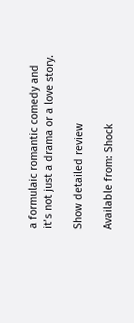a formulaic romantic comedy and it’s not just a drama or a love story.

Show detailed review

Available from: Shock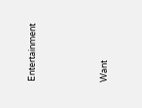Entertainment




Want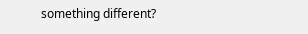something different?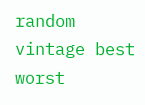random vintage best worst